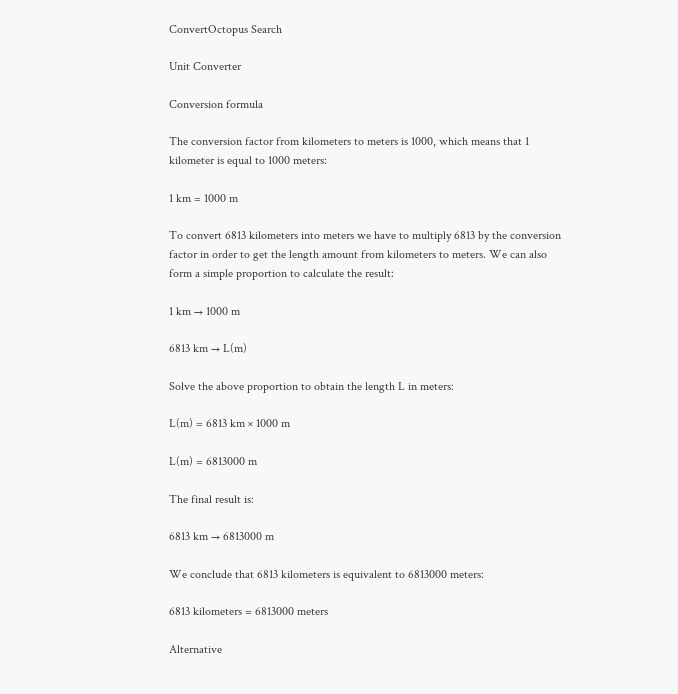ConvertOctopus Search

Unit Converter

Conversion formula

The conversion factor from kilometers to meters is 1000, which means that 1 kilometer is equal to 1000 meters:

1 km = 1000 m

To convert 6813 kilometers into meters we have to multiply 6813 by the conversion factor in order to get the length amount from kilometers to meters. We can also form a simple proportion to calculate the result:

1 km → 1000 m

6813 km → L(m)

Solve the above proportion to obtain the length L in meters:

L(m) = 6813 km × 1000 m

L(m) = 6813000 m

The final result is:

6813 km → 6813000 m

We conclude that 6813 kilometers is equivalent to 6813000 meters:

6813 kilometers = 6813000 meters

Alternative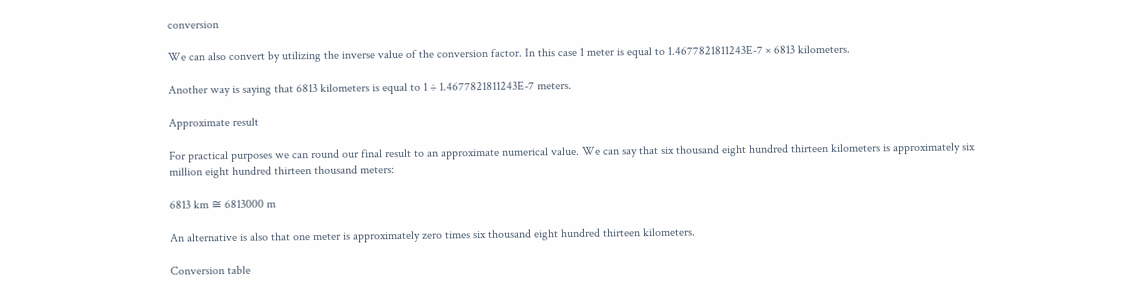conversion

We can also convert by utilizing the inverse value of the conversion factor. In this case 1 meter is equal to 1.4677821811243E-7 × 6813 kilometers.

Another way is saying that 6813 kilometers is equal to 1 ÷ 1.4677821811243E-7 meters.

Approximate result

For practical purposes we can round our final result to an approximate numerical value. We can say that six thousand eight hundred thirteen kilometers is approximately six million eight hundred thirteen thousand meters:

6813 km ≅ 6813000 m

An alternative is also that one meter is approximately zero times six thousand eight hundred thirteen kilometers.

Conversion table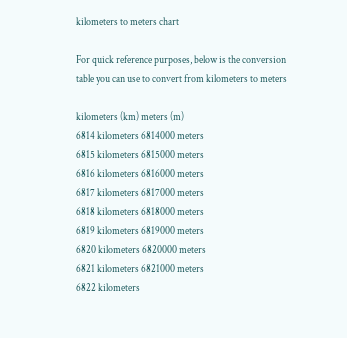kilometers to meters chart

For quick reference purposes, below is the conversion table you can use to convert from kilometers to meters

kilometers (km) meters (m)
6814 kilometers 6814000 meters
6815 kilometers 6815000 meters
6816 kilometers 6816000 meters
6817 kilometers 6817000 meters
6818 kilometers 6818000 meters
6819 kilometers 6819000 meters
6820 kilometers 6820000 meters
6821 kilometers 6821000 meters
6822 kilometers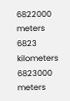6822000 meters
6823 kilometers 6823000 meters